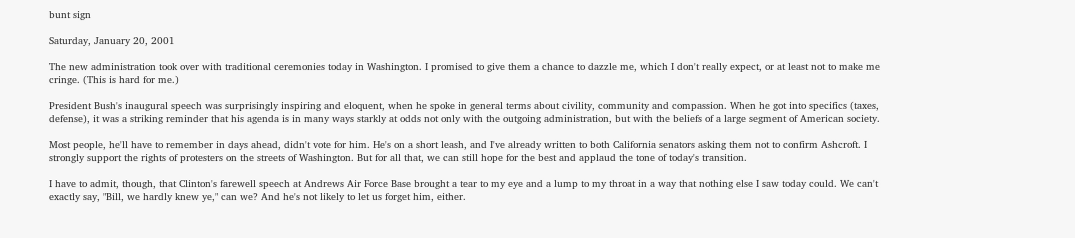bunt sign

Saturday, January 20, 2001

The new administration took over with traditional ceremonies today in Washington. I promised to give them a chance to dazzle me, which I don't really expect, or at least not to make me cringe. (This is hard for me.)

President Bush's inaugural speech was surprisingly inspiring and eloquent, when he spoke in general terms about civility, community and compassion. When he got into specifics (taxes, defense), it was a striking reminder that his agenda is in many ways starkly at odds not only with the outgoing administration, but with the beliefs of a large segment of American society.

Most people, he'll have to remember in days ahead, didn't vote for him. He's on a short leash, and I've already written to both California senators asking them not to confirm Ashcroft. I strongly support the rights of protesters on the streets of Washington. But for all that, we can still hope for the best and applaud the tone of today's transition.

I have to admit, though, that Clinton's farewell speech at Andrews Air Force Base brought a tear to my eye and a lump to my throat in a way that nothing else I saw today could. We can't exactly say, "Bill, we hardly knew ye," can we? And he's not likely to let us forget him, either.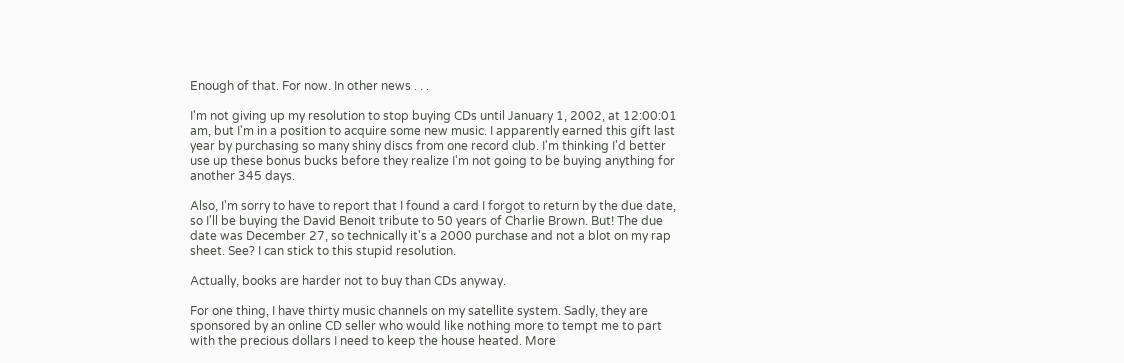Enough of that. For now. In other news . . .

I'm not giving up my resolution to stop buying CDs until January 1, 2002, at 12:00:01 am, but I'm in a position to acquire some new music. I apparently earned this gift last year by purchasing so many shiny discs from one record club. I'm thinking I'd better use up these bonus bucks before they realize I'm not going to be buying anything for another 345 days.

Also, I'm sorry to have to report that I found a card I forgot to return by the due date, so I'll be buying the David Benoit tribute to 50 years of Charlie Brown. But! The due date was December 27, so technically it's a 2000 purchase and not a blot on my rap sheet. See? I can stick to this stupid resolution.

Actually, books are harder not to buy than CDs anyway.

For one thing, I have thirty music channels on my satellite system. Sadly, they are sponsored by an online CD seller who would like nothing more to tempt me to part with the precious dollars I need to keep the house heated. More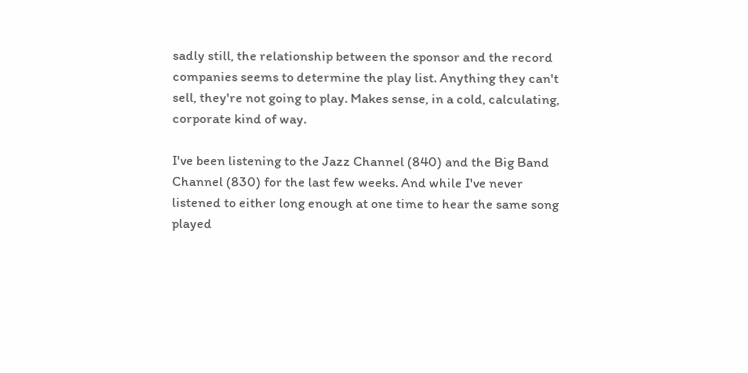sadly still, the relationship between the sponsor and the record companies seems to determine the play list. Anything they can't sell, they're not going to play. Makes sense, in a cold, calculating, corporate kind of way.

I've been listening to the Jazz Channel (840) and the Big Band Channel (830) for the last few weeks. And while I've never listened to either long enough at one time to hear the same song played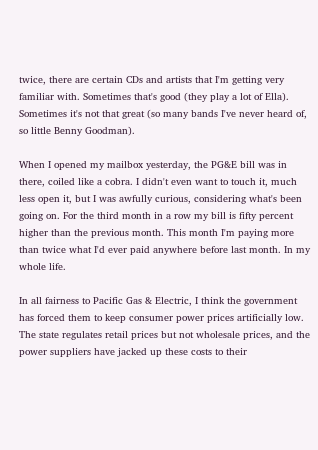twice, there are certain CDs and artists that I'm getting very familiar with. Sometimes that's good (they play a lot of Ella). Sometimes it's not that great (so many bands I've never heard of, so little Benny Goodman).

When I opened my mailbox yesterday, the PG&E bill was in there, coiled like a cobra. I didn't even want to touch it, much less open it, but I was awfully curious, considering what's been going on. For the third month in a row my bill is fifty percent higher than the previous month. This month I'm paying more than twice what I'd ever paid anywhere before last month. In my whole life.

In all fairness to Pacific Gas & Electric, I think the government has forced them to keep consumer power prices artificially low. The state regulates retail prices but not wholesale prices, and the power suppliers have jacked up these costs to their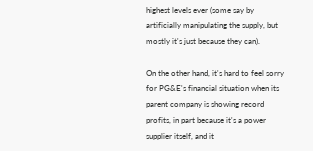highest levels ever (some say by artificially manipulating the supply, but mostly it's just because they can).

On the other hand, it's hard to feel sorry for PG&E's financial situation when its parent company is showing record profits, in part because it's a power supplier itself, and it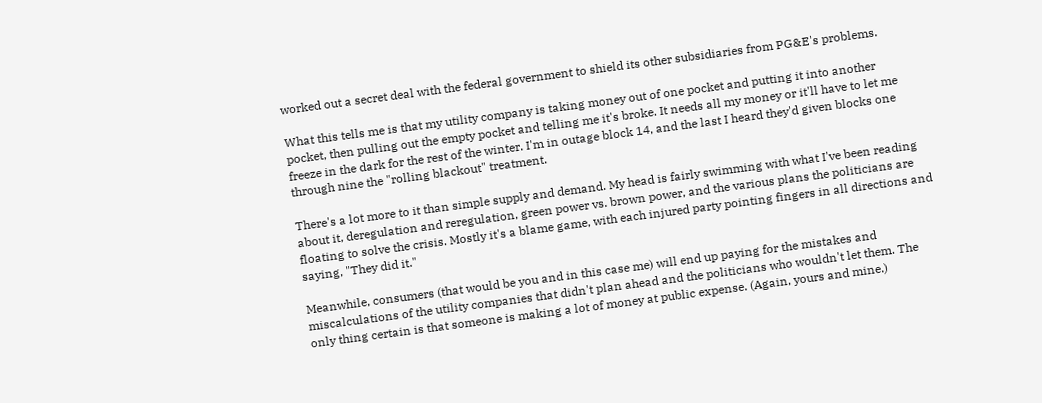worked out a secret deal with the federal government to shield its other subsidiaries from PG&E's problems.

What this tells me is that my utility company is taking money out of one pocket and putting it into another pocket, then pulling out the empty pocket and telling me it's broke. It needs all my money or it'll have to let me freeze in the dark for the rest of the winter. I'm in outage block 14, and the last I heard they'd given blocks one through nine the "rolling blackout" treatment.

There's a lot more to it than simple supply and demand. My head is fairly swimming with what I've been reading about it, deregulation and reregulation, green power vs. brown power, and the various plans the politicians are floating to solve the crisis. Mostly it's a blame game, with each injured party pointing fingers in all directions and saying, "They did it."

Meanwhile, consumers (that would be you and in this case me) will end up paying for the mistakes and miscalculations of the utility companies that didn't plan ahead and the politicians who wouldn't let them. The only thing certain is that someone is making a lot of money at public expense. (Again, yours and mine.)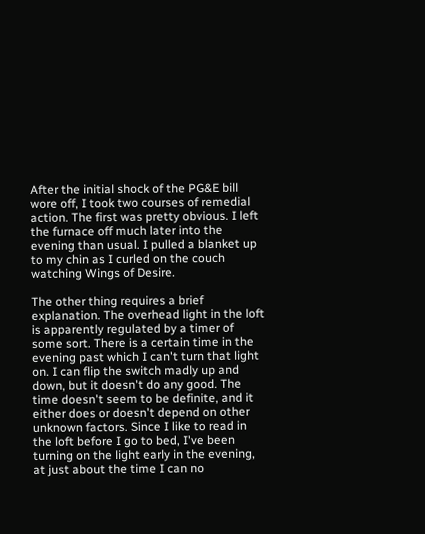After the initial shock of the PG&E bill wore off, I took two courses of remedial action. The first was pretty obvious. I left the furnace off much later into the evening than usual. I pulled a blanket up to my chin as I curled on the couch watching Wings of Desire.

The other thing requires a brief explanation. The overhead light in the loft is apparently regulated by a timer of some sort. There is a certain time in the evening past which I can't turn that light on. I can flip the switch madly up and down, but it doesn't do any good. The time doesn't seem to be definite, and it either does or doesn't depend on other unknown factors. Since I like to read in the loft before I go to bed, I've been turning on the light early in the evening, at just about the time I can no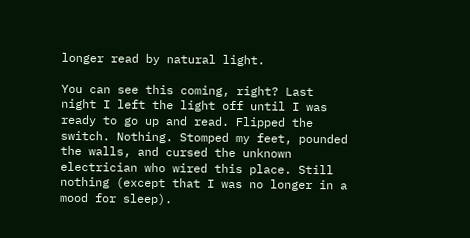longer read by natural light.

You can see this coming, right? Last night I left the light off until I was ready to go up and read. Flipped the switch. Nothing. Stomped my feet, pounded the walls, and cursed the unknown electrician who wired this place. Still nothing (except that I was no longer in a mood for sleep).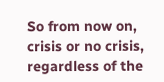So from now on, crisis or no crisis, regardless of the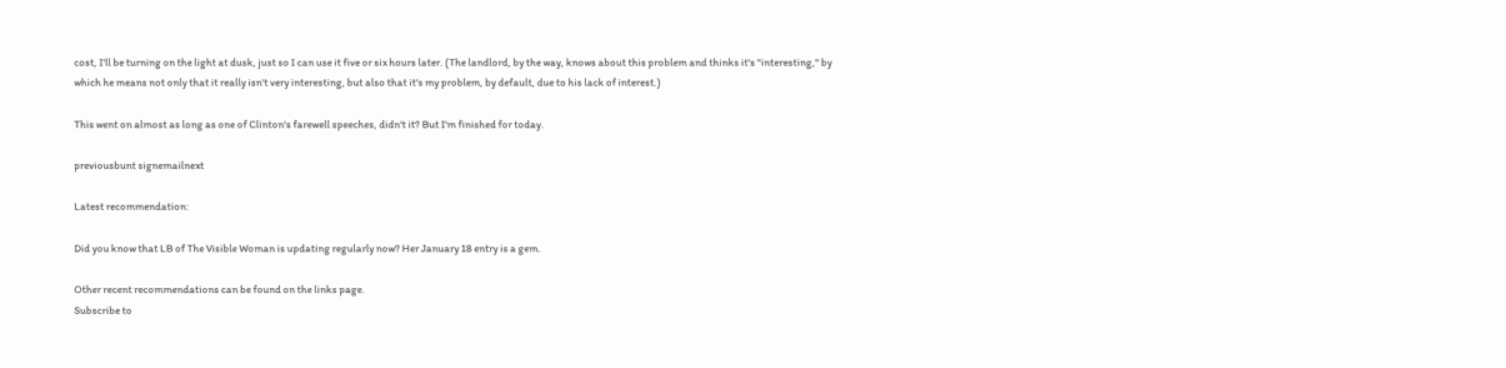cost, I'll be turning on the light at dusk, just so I can use it five or six hours later. (The landlord, by the way, knows about this problem and thinks it's "interesting," by which he means not only that it really isn't very interesting, but also that it's my problem, by default, due to his lack of interest.)

This went on almost as long as one of Clinton's farewell speeches, didn't it? But I'm finished for today.

previousbunt signemailnext

Latest recommendation:

Did you know that LB of The Visible Woman is updating regularly now? Her January 18 entry is a gem.

Other recent recommendations can be found on the links page.
Subscribe to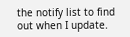the notify list to find out when I update.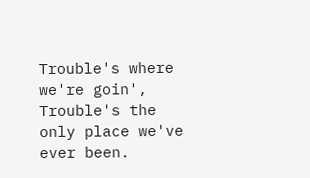Trouble's where we're goin',
Trouble's the only place we've ever been.